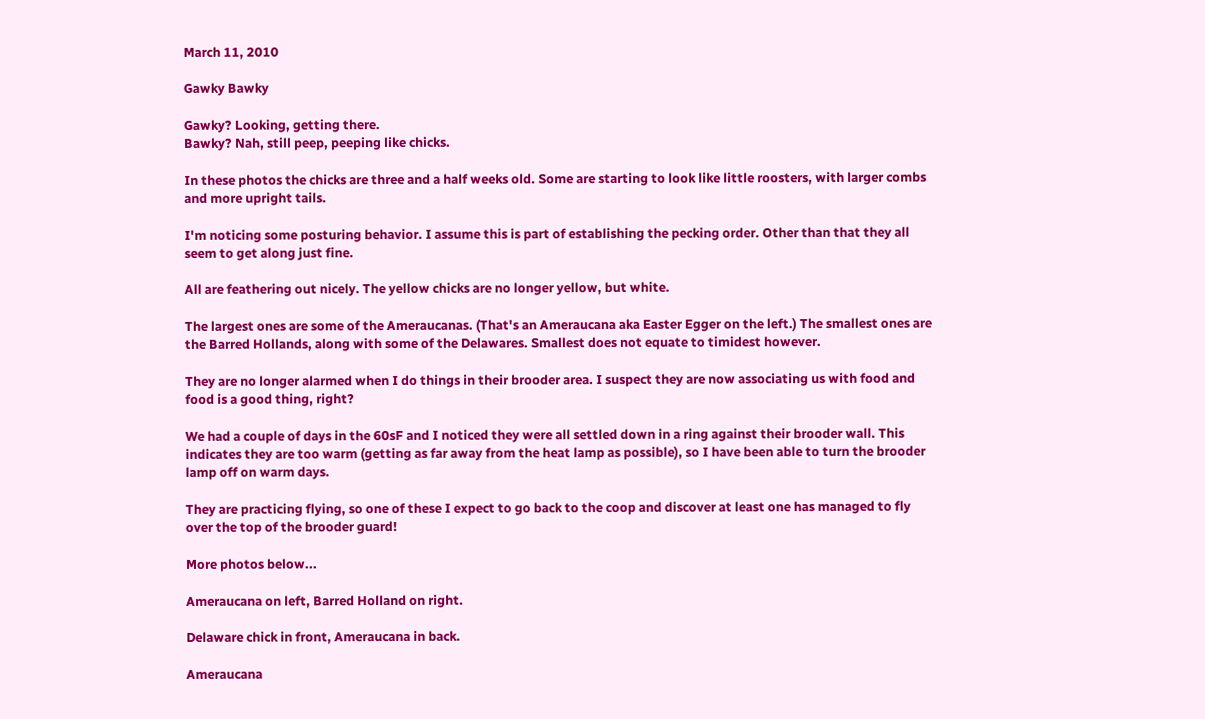March 11, 2010

Gawky Bawky

Gawky? Looking, getting there.
Bawky? Nah, still peep, peeping like chicks.

In these photos the chicks are three and a half weeks old. Some are starting to look like little roosters, with larger combs and more upright tails.

I'm noticing some posturing behavior. I assume this is part of establishing the pecking order. Other than that they all seem to get along just fine.

All are feathering out nicely. The yellow chicks are no longer yellow, but white.

The largest ones are some of the Ameraucanas. (That's an Ameraucana aka Easter Egger on the left.) The smallest ones are the Barred Hollands, along with some of the Delawares. Smallest does not equate to timidest however.

They are no longer alarmed when I do things in their brooder area. I suspect they are now associating us with food and food is a good thing, right?

We had a couple of days in the 60sF and I noticed they were all settled down in a ring against their brooder wall. This indicates they are too warm (getting as far away from the heat lamp as possible), so I have been able to turn the brooder lamp off on warm days.

They are practicing flying, so one of these I expect to go back to the coop and discover at least one has managed to fly over the top of the brooder guard!

More photos below...

Ameraucana on left, Barred Holland on right.

Delaware chick in front, Ameraucana in back.

Ameraucana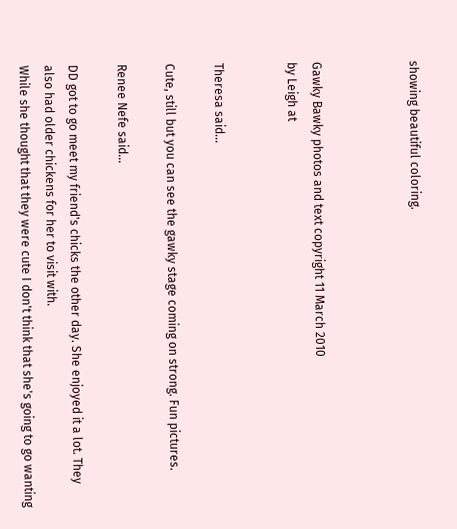showing beautiful coloring.



Gawky Bawky photos and text copyright 11 March 2010
by Leigh at


Theresa said...

Cute, still but you can see the gawky stage coming on strong. Fun pictures.

Renee Nefe said...

DD got to go meet my friend's chicks the other day. She enjoyed it a lot. They also had older chickens for her to visit with.
While she thought that they were cute I don't think that she's going to go wanting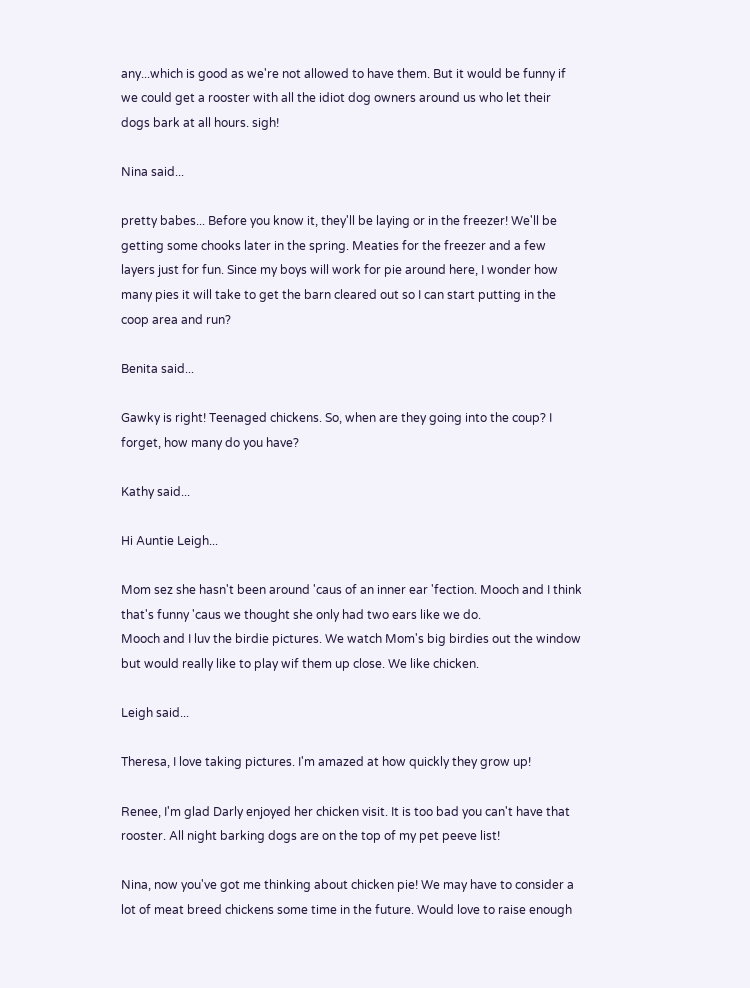any...which is good as we're not allowed to have them. But it would be funny if we could get a rooster with all the idiot dog owners around us who let their dogs bark at all hours. sigh!

Nina said...

pretty babes... Before you know it, they'll be laying or in the freezer! We'll be getting some chooks later in the spring. Meaties for the freezer and a few layers just for fun. Since my boys will work for pie around here, I wonder how many pies it will take to get the barn cleared out so I can start putting in the coop area and run?

Benita said...

Gawky is right! Teenaged chickens. So, when are they going into the coup? I forget, how many do you have?

Kathy said...

Hi Auntie Leigh...

Mom sez she hasn't been around 'caus of an inner ear 'fection. Mooch and I think that's funny 'caus we thought she only had two ears like we do.
Mooch and I luv the birdie pictures. We watch Mom's big birdies out the window but would really like to play wif them up close. We like chicken.

Leigh said...

Theresa, I love taking pictures. I'm amazed at how quickly they grow up!

Renee, I'm glad Darly enjoyed her chicken visit. It is too bad you can't have that rooster. All night barking dogs are on the top of my pet peeve list!

Nina, now you've got me thinking about chicken pie! We may have to consider a lot of meat breed chickens some time in the future. Would love to raise enough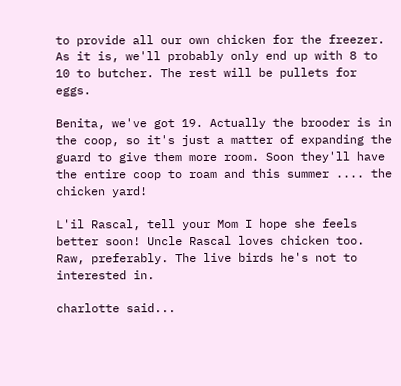to provide all our own chicken for the freezer. As it is, we'll probably only end up with 8 to 10 to butcher. The rest will be pullets for eggs.

Benita, we've got 19. Actually the brooder is in the coop, so it's just a matter of expanding the guard to give them more room. Soon they'll have the entire coop to roam and this summer .... the chicken yard!

L'il Rascal, tell your Mom I hope she feels better soon! Uncle Rascal loves chicken too. Raw, preferably. The live birds he's not to interested in.

charlotte said...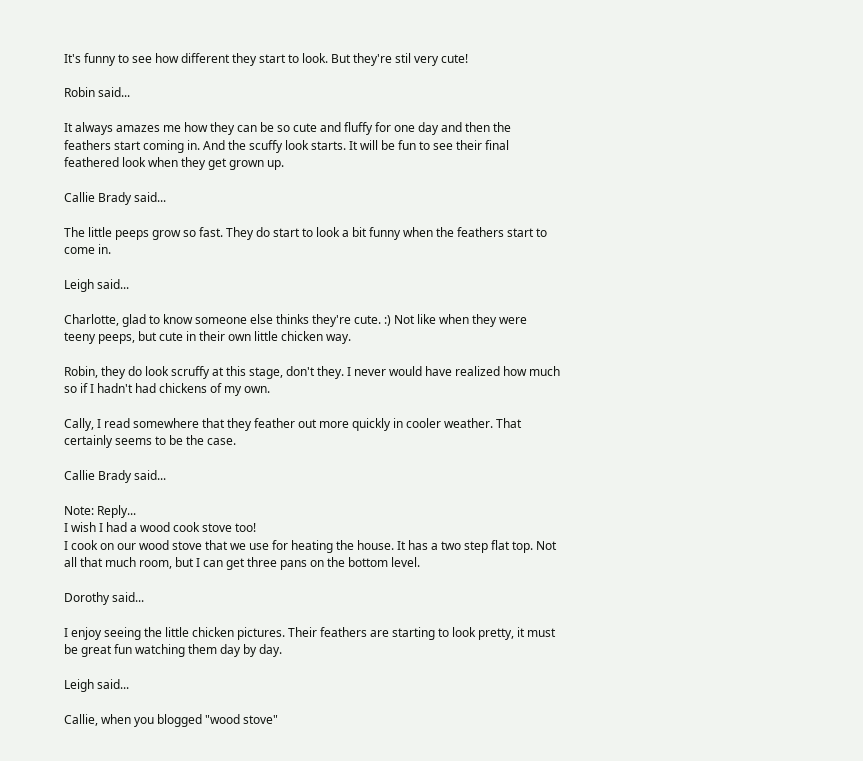It's funny to see how different they start to look. But they're stil very cute!

Robin said...

It always amazes me how they can be so cute and fluffy for one day and then the feathers start coming in. And the scuffy look starts. It will be fun to see their final feathered look when they get grown up.

Callie Brady said...

The little peeps grow so fast. They do start to look a bit funny when the feathers start to come in.

Leigh said...

Charlotte, glad to know someone else thinks they're cute. :) Not like when they were teeny peeps, but cute in their own little chicken way.

Robin, they do look scruffy at this stage, don't they. I never would have realized how much so if I hadn't had chickens of my own.

Cally, I read somewhere that they feather out more quickly in cooler weather. That certainly seems to be the case.

Callie Brady said...

Note: Reply...
I wish I had a wood cook stove too!
I cook on our wood stove that we use for heating the house. It has a two step flat top. Not all that much room, but I can get three pans on the bottom level.

Dorothy said...

I enjoy seeing the little chicken pictures. Their feathers are starting to look pretty, it must be great fun watching them day by day.

Leigh said...

Callie, when you blogged "wood stove"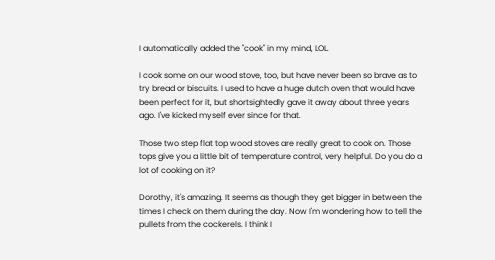I automatically added the "cook" in my mind, LOL.

I cook some on our wood stove, too, but have never been so brave as to try bread or biscuits. I used to have a huge dutch oven that would have been perfect for it, but shortsightedly gave it away about three years ago. I've kicked myself ever since for that.

Those two step flat top wood stoves are really great to cook on. Those tops give you a little bit of temperature control, very helpful. Do you do a lot of cooking on it?

Dorothy, it's amazing. It seems as though they get bigger in between the times I check on them during the day. Now I'm wondering how to tell the pullets from the cockerels. I think I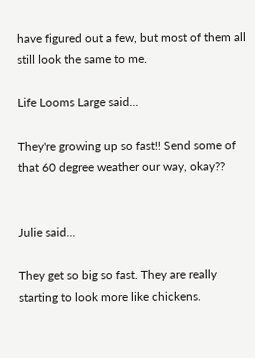have figured out a few, but most of them all still look the same to me.

Life Looms Large said...

They're growing up so fast!! Send some of that 60 degree weather our way, okay??


Julie said...

They get so big so fast. They are really starting to look more like chickens.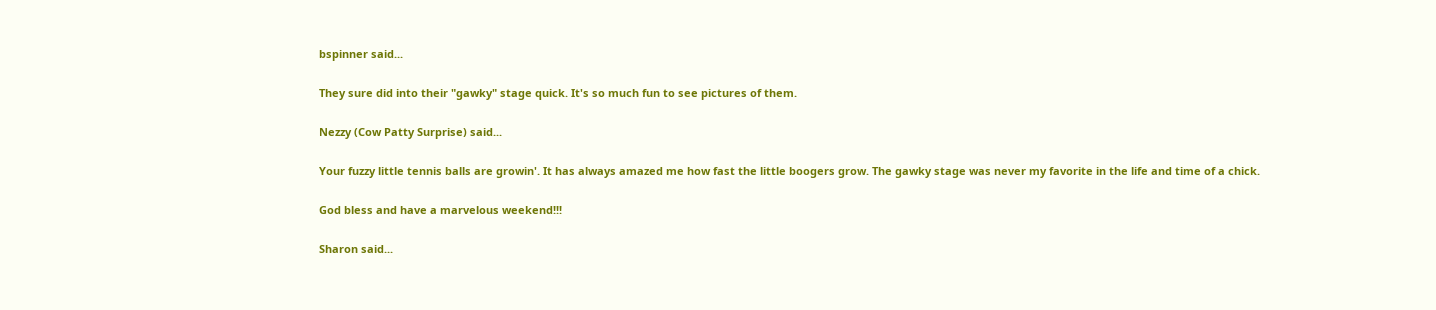bspinner said...

They sure did into their "gawky" stage quick. It's so much fun to see pictures of them.

Nezzy (Cow Patty Surprise) said...

Your fuzzy little tennis balls are growin'. It has always amazed me how fast the little boogers grow. The gawky stage was never my favorite in the life and time of a chick.

God bless and have a marvelous weekend!!!

Sharon said...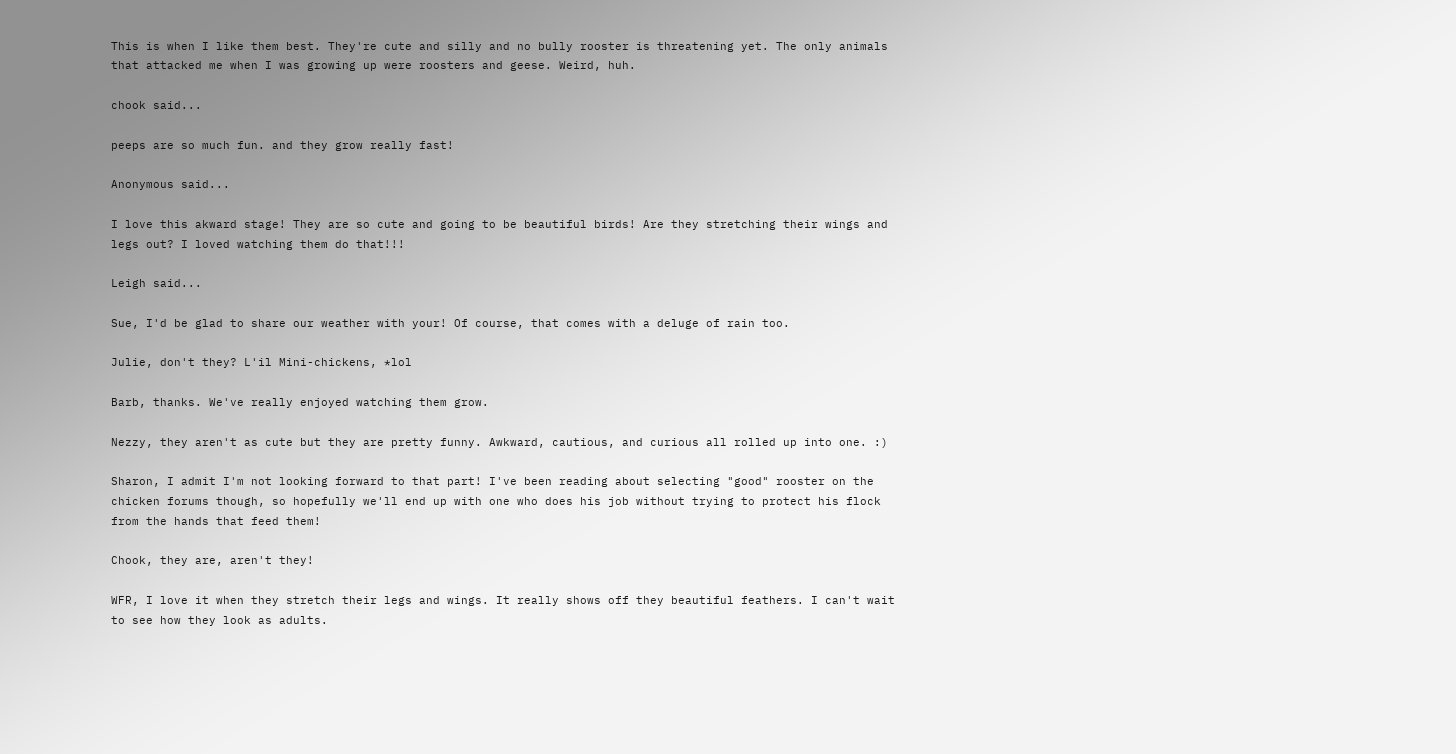This is when I like them best. They're cute and silly and no bully rooster is threatening yet. The only animals that attacked me when I was growing up were roosters and geese. Weird, huh.

chook said...

peeps are so much fun. and they grow really fast!

Anonymous said...

I love this akward stage! They are so cute and going to be beautiful birds! Are they stretching their wings and legs out? I loved watching them do that!!!

Leigh said...

Sue, I'd be glad to share our weather with your! Of course, that comes with a deluge of rain too.

Julie, don't they? L'il Mini-chickens, *lol

Barb, thanks. We've really enjoyed watching them grow.

Nezzy, they aren't as cute but they are pretty funny. Awkward, cautious, and curious all rolled up into one. :)

Sharon, I admit I'm not looking forward to that part! I've been reading about selecting "good" rooster on the chicken forums though, so hopefully we'll end up with one who does his job without trying to protect his flock from the hands that feed them!

Chook, they are, aren't they!

WFR, I love it when they stretch their legs and wings. It really shows off they beautiful feathers. I can't wait to see how they look as adults.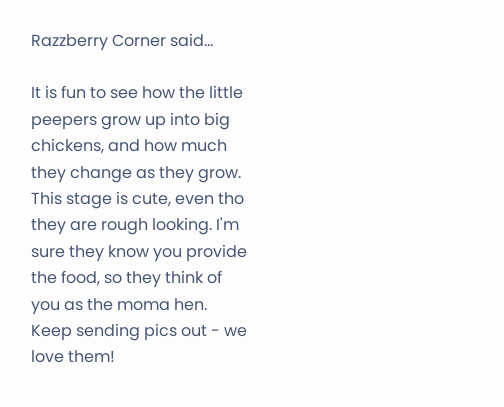Razzberry Corner said...

It is fun to see how the little peepers grow up into big chickens, and how much they change as they grow. This stage is cute, even tho they are rough looking. I'm sure they know you provide the food, so they think of you as the moma hen. Keep sending pics out - we love them!